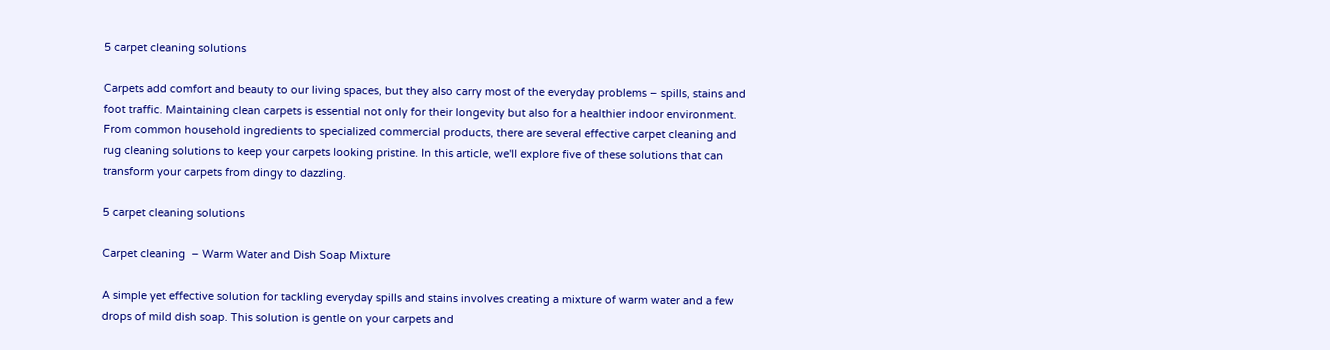5 carpet cleaning solutions

Carpets add comfort and beauty to our living spaces, but they also carry most of the everyday problems – spills, stains and foot traffic. Maintaining clean carpets is essential not only for their longevity but also for a healthier indoor environment. From common household ingredients to specialized commercial products, there are several effective carpet cleaning and rug cleaning solutions to keep your carpets looking pristine. In this article, we'll explore five of these solutions that can transform your carpets from dingy to dazzling.

5 carpet cleaning solutions

Carpet cleaning  – Warm Water and Dish Soap Mixture

A simple yet effective solution for tackling everyday spills and stains involves creating a mixture of warm water and a few drops of mild dish soap. This solution is gentle on your carpets and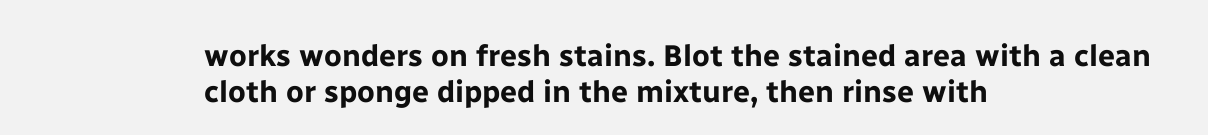works wonders on fresh stains. Blot the stained area with a clean cloth or sponge dipped in the mixture, then rinse with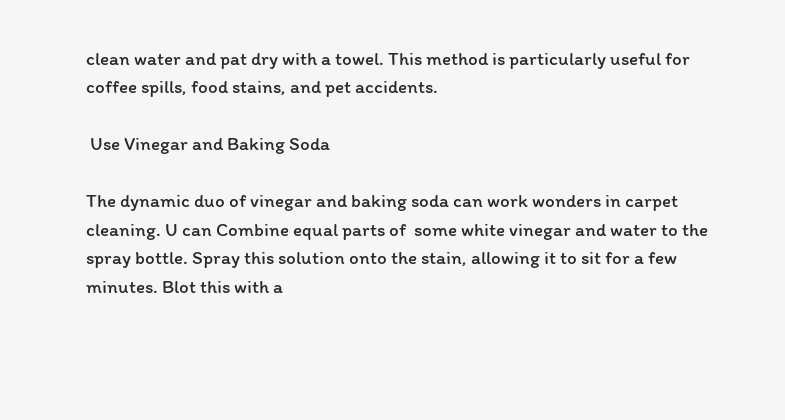clean water and pat dry with a towel. This method is particularly useful for coffee spills, food stains, and pet accidents.

 Use Vinegar and Baking Soda

The dynamic duo of vinegar and baking soda can work wonders in carpet cleaning. U can Combine equal parts of  some white vinegar and water to the spray bottle. Spray this solution onto the stain, allowing it to sit for a few minutes. Blot this with a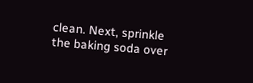clean. Next, sprinkle the baking soda over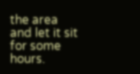the area and let it sit for some hours.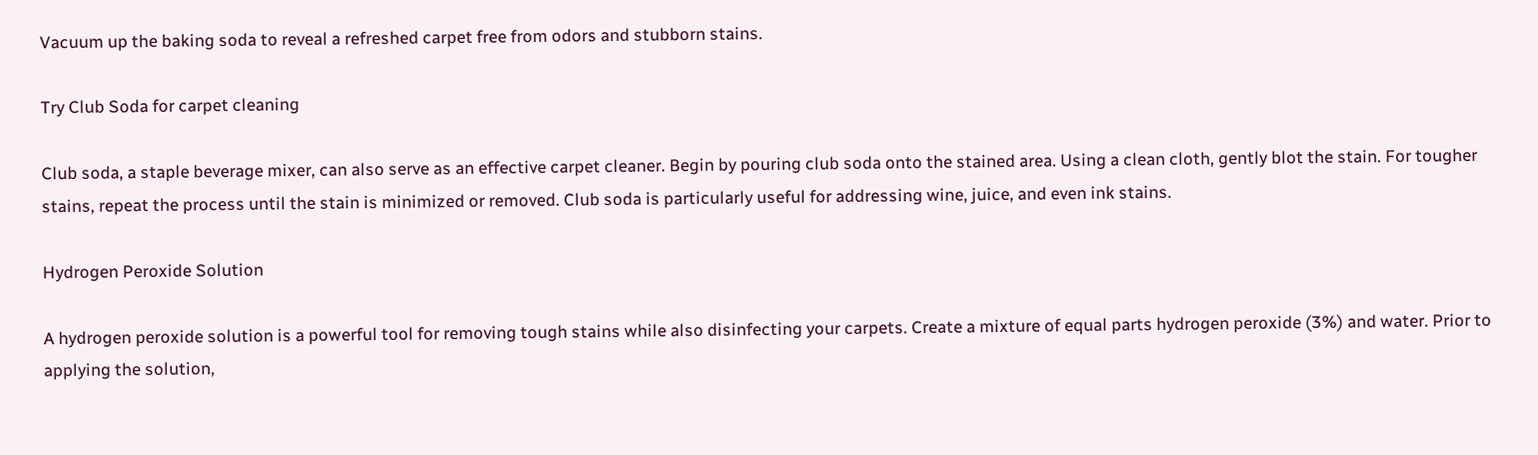Vacuum up the baking soda to reveal a refreshed carpet free from odors and stubborn stains.

Try Club Soda for carpet cleaning

Club soda, a staple beverage mixer, can also serve as an effective carpet cleaner. Begin by pouring club soda onto the stained area. Using a clean cloth, gently blot the stain. For tougher stains, repeat the process until the stain is minimized or removed. Club soda is particularly useful for addressing wine, juice, and even ink stains.

Hydrogen Peroxide Solution

A hydrogen peroxide solution is a powerful tool for removing tough stains while also disinfecting your carpets. Create a mixture of equal parts hydrogen peroxide (3%) and water. Prior to applying the solution,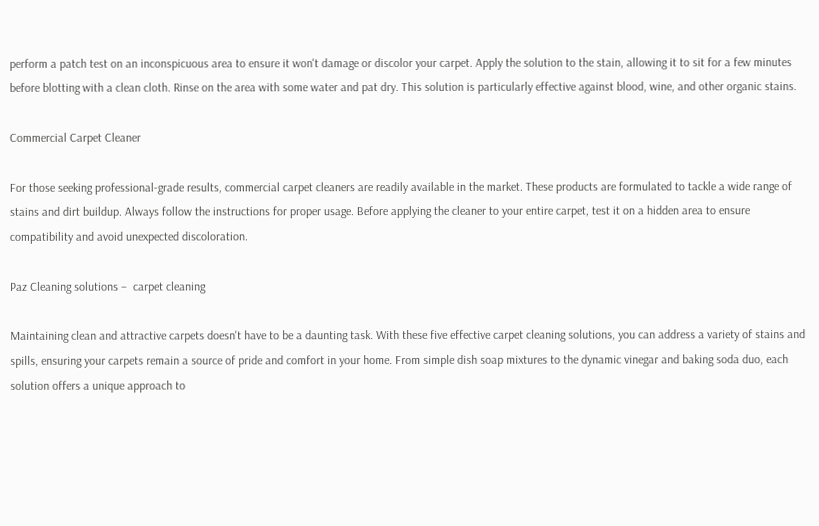perform a patch test on an inconspicuous area to ensure it won't damage or discolor your carpet. Apply the solution to the stain, allowing it to sit for a few minutes before blotting with a clean cloth. Rinse on the area with some water and pat dry. This solution is particularly effective against blood, wine, and other organic stains.

Commercial Carpet Cleaner

For those seeking professional-grade results, commercial carpet cleaners are readily available in the market. These products are formulated to tackle a wide range of stains and dirt buildup. Always follow the instructions for proper usage. Before applying the cleaner to your entire carpet, test it on a hidden area to ensure compatibility and avoid unexpected discoloration.

Paz Cleaning solutions –  carpet cleaning

Maintaining clean and attractive carpets doesn't have to be a daunting task. With these five effective carpet cleaning solutions, you can address a variety of stains and spills, ensuring your carpets remain a source of pride and comfort in your home. From simple dish soap mixtures to the dynamic vinegar and baking soda duo, each solution offers a unique approach to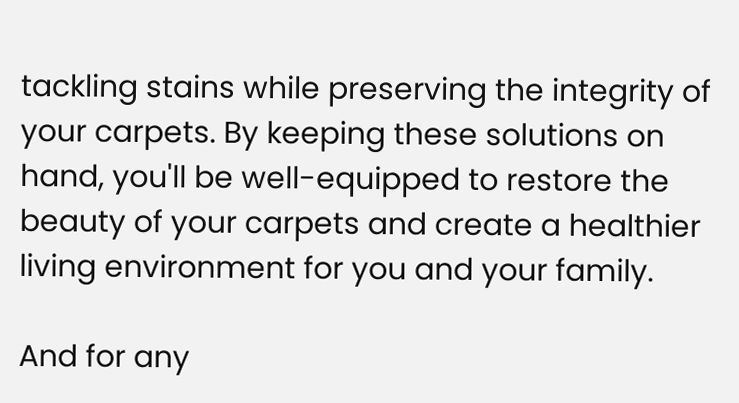tackling stains while preserving the integrity of your carpets. By keeping these solutions on hand, you'll be well-equipped to restore the beauty of your carpets and create a healthier living environment for you and your family.

And for any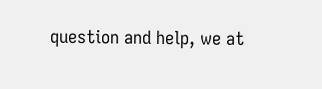question and help, we at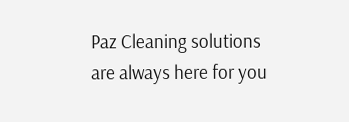Paz Cleaning solutions are always here for you